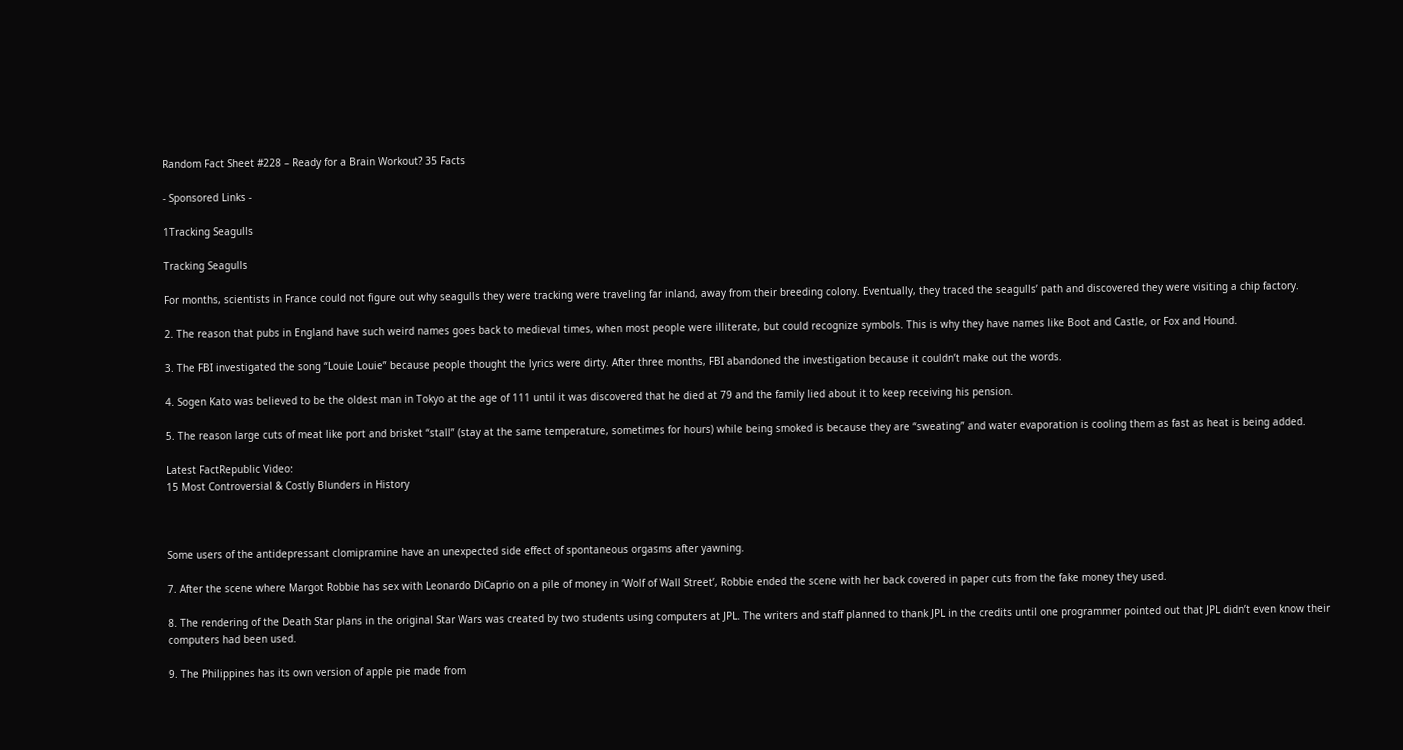Random Fact Sheet #228 – Ready for a Brain Workout? 35 Facts

- Sponsored Links -

1Tracking Seagulls

Tracking Seagulls

For months, scientists in France could not figure out why seagulls they were tracking were traveling far inland, away from their breeding colony. Eventually, they traced the seagulls’ path and discovered they were visiting a chip factory.

2. The reason that pubs in England have such weird names goes back to medieval times, when most people were illiterate, but could recognize symbols. This is why they have names like Boot and Castle, or Fox and Hound.

3. The FBI investigated the song “Louie Louie” because people thought the lyrics were dirty. After three months, FBI abandoned the investigation because it couldn’t make out the words.

4. Sogen Kato was believed to be the oldest man in Tokyo at the age of 111 until it was discovered that he died at 79 and the family lied about it to keep receiving his pension.

5. The reason large cuts of meat like port and brisket “stall” (stay at the same temperature, sometimes for hours) while being smoked is because they are “sweating” and water evaporation is cooling them as fast as heat is being added.

Latest FactRepublic Video:
15 Most Controversial & Costly Blunders in History



Some users of the antidepressant clomipramine have an unexpected side effect of spontaneous orgasms after yawning.

7. After the scene where Margot Robbie has sex with Leonardo DiCaprio on a pile of money in ‘Wolf of Wall Street’, Robbie ended the scene with her back covered in paper cuts from the fake money they used.

8. The rendering of the Death Star plans in the original Star Wars was created by two students using computers at JPL. The writers and staff planned to thank JPL in the credits until one programmer pointed out that JPL didn’t even know their computers had been used.

9. The Philippines has its own version of apple pie made from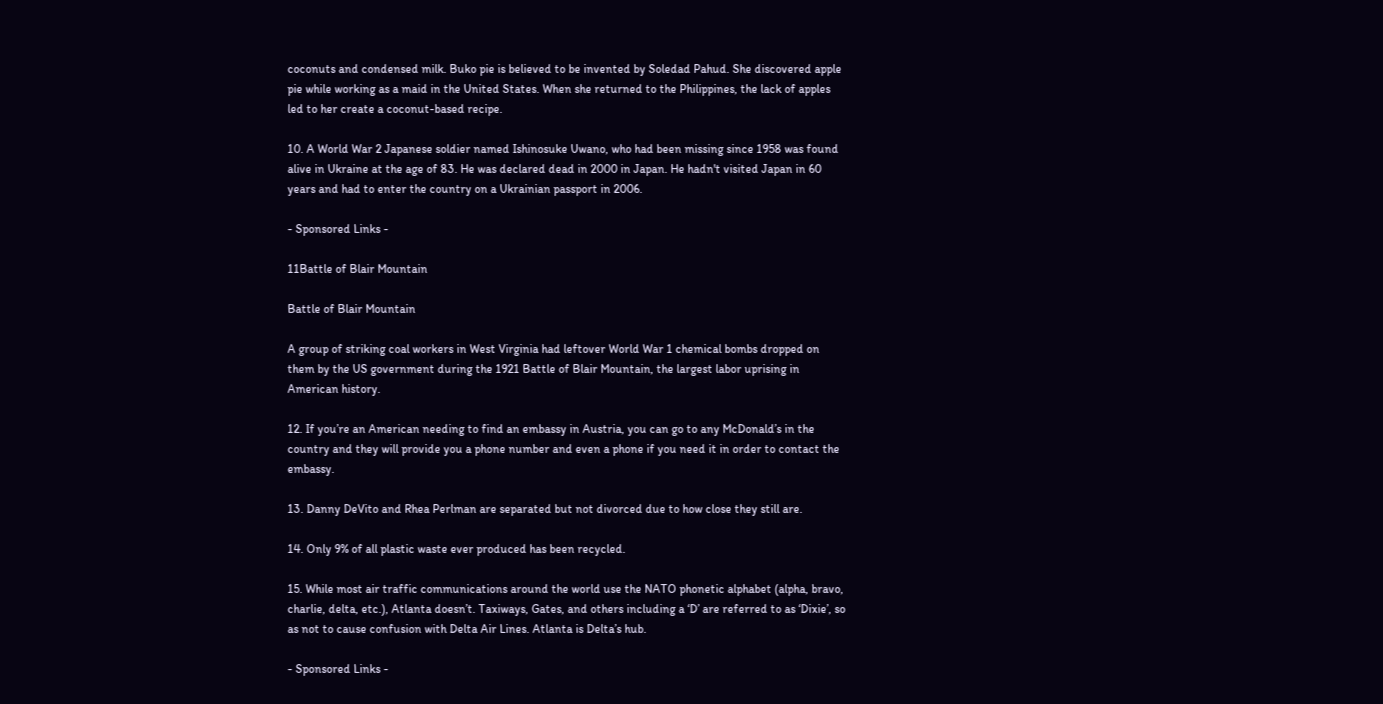coconuts and condensed milk. Buko pie is believed to be invented by Soledad Pahud. She discovered apple pie while working as a maid in the United States. When she returned to the Philippines, the lack of apples led to her create a coconut-based recipe.

10. A World War 2 Japanese soldier named Ishinosuke Uwano, who had been missing since 1958 was found alive in Ukraine at the age of 83. He was declared dead in 2000 in Japan. He hadn't visited Japan in 60 years and had to enter the country on a Ukrainian passport in 2006.

- Sponsored Links -

11Battle of Blair Mountain

Battle of Blair Mountain

A group of striking coal workers in West Virginia had leftover World War 1 chemical bombs dropped on them by the US government during the 1921 Battle of Blair Mountain, the largest labor uprising in American history.

12. If you’re an American needing to find an embassy in Austria, you can go to any McDonald’s in the country and they will provide you a phone number and even a phone if you need it in order to contact the embassy.

13. Danny DeVito and Rhea Perlman are separated but not divorced due to how close they still are.

14. Only 9% of all plastic waste ever produced has been recycled.

15. While most air traffic communications around the world use the NATO phonetic alphabet (alpha, bravo, charlie, delta, etc.), Atlanta doesn’t. Taxiways, Gates, and others including a ‘D’ are referred to as ‘Dixie’, so as not to cause confusion with Delta Air Lines. Atlanta is Delta’s hub.

- Sponsored Links -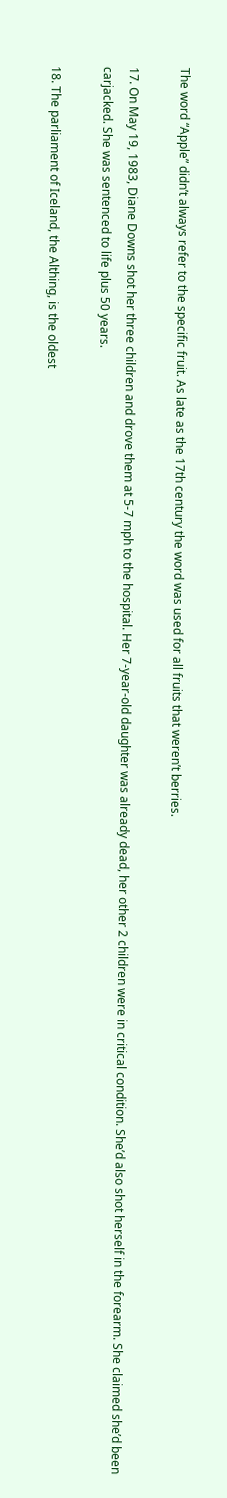The word “Apple” didn’t always refer to the specific fruit. As late as the 17th century the word was used for all fruits that weren’t berries.

17. On May 19, 1983, Diane Downs shot her three children and drove them at 5-7 mph to the hospital. Her 7-year-old daughter was already dead, her other 2 children were in critical condition. She’d also shot herself in the forearm. She claimed she’d been carjacked. She was sentenced to life plus 50 years.

18. The parliament of Iceland, the Althing, is the oldest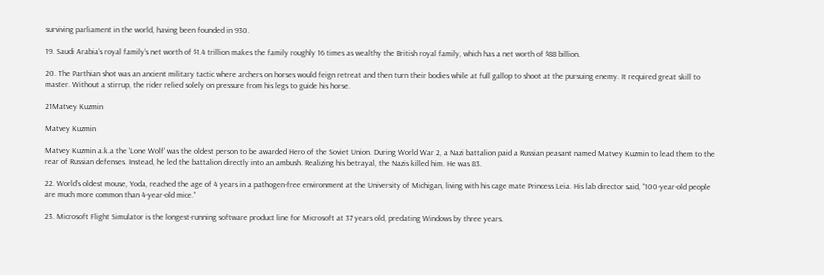surviving parliament in the world, having been founded in 930.

19. Saudi Arabia’s royal family’s net worth of $1.4 trillion makes the family roughly 16 times as wealthy the British royal family, which has a net worth of $88 billion.

20. The Parthian shot was an ancient military tactic where archers on horses would feign retreat and then turn their bodies while at full gallop to shoot at the pursuing enemy. It required great skill to master. Without a stirrup, the rider relied solely on pressure from his legs to guide his horse.

21Matvey Kuzmin

Matvey Kuzmin

Matvey Kuzmin a.k.a the 'Lone Wolf' was the oldest person to be awarded Hero of the Soviet Union. During World War 2, a Nazi battalion paid a Russian peasant named Matvey Kuzmin to lead them to the rear of Russian defenses. Instead, he led the battalion directly into an ambush. Realizing his betrayal, the Nazis killed him. He was 83.

22. World’s oldest mouse, Yoda, reached the age of 4 years in a pathogen-free environment at the University of Michigan, living with his cage mate Princess Leia. His lab director said, “100-year-old people are much more common than 4-year-old mice.”

23. Microsoft Flight Simulator is the longest-running software product line for Microsoft at 37 years old, predating Windows by three years.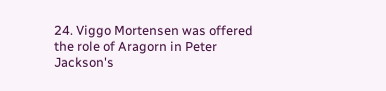24. Viggo Mortensen was offered the role of Aragorn in Peter Jackson's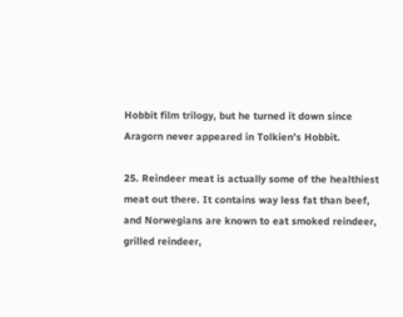Hobbit film trilogy, but he turned it down since Aragorn never appeared in Tolkien’s Hobbit.

25. Reindeer meat is actually some of the healthiest meat out there. It contains way less fat than beef, and Norwegians are known to eat smoked reindeer, grilled reindeer,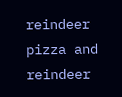reindeer pizza and reindeer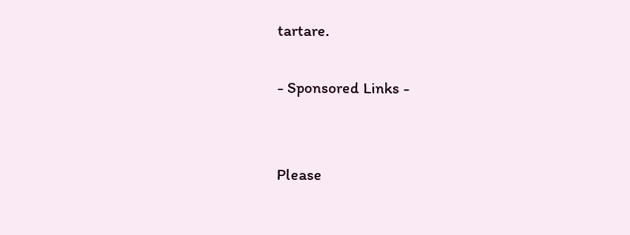tartare.

- Sponsored Links -


Please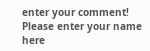enter your comment!
Please enter your name here